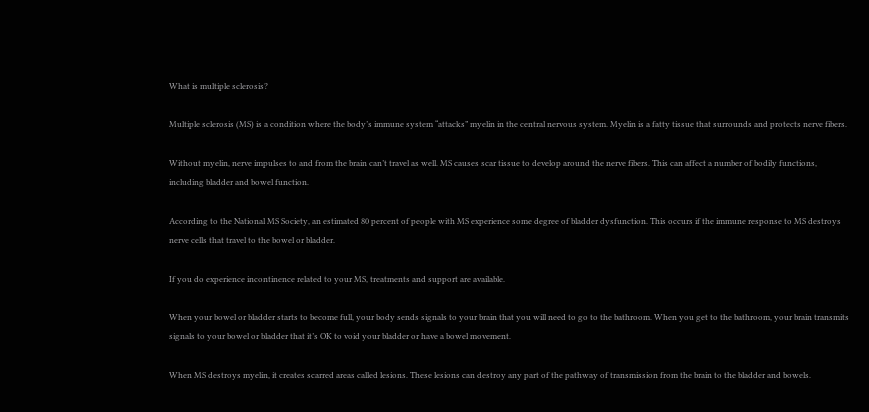What is multiple sclerosis?

Multiple sclerosis (MS) is a condition where the body’s immune system “attacks” myelin in the central nervous system. Myelin is a fatty tissue that surrounds and protects nerve fibers.

Without myelin, nerve impulses to and from the brain can’t travel as well. MS causes scar tissue to develop around the nerve fibers. This can affect a number of bodily functions, including bladder and bowel function.

According to the National MS Society, an estimated 80 percent of people with MS experience some degree of bladder dysfunction. This occurs if the immune response to MS destroys nerve cells that travel to the bowel or bladder.

If you do experience incontinence related to your MS, treatments and support are available.

When your bowel or bladder starts to become full, your body sends signals to your brain that you will need to go to the bathroom. When you get to the bathroom, your brain transmits signals to your bowel or bladder that it’s OK to void your bladder or have a bowel movement.

When MS destroys myelin, it creates scarred areas called lesions. These lesions can destroy any part of the pathway of transmission from the brain to the bladder and bowels.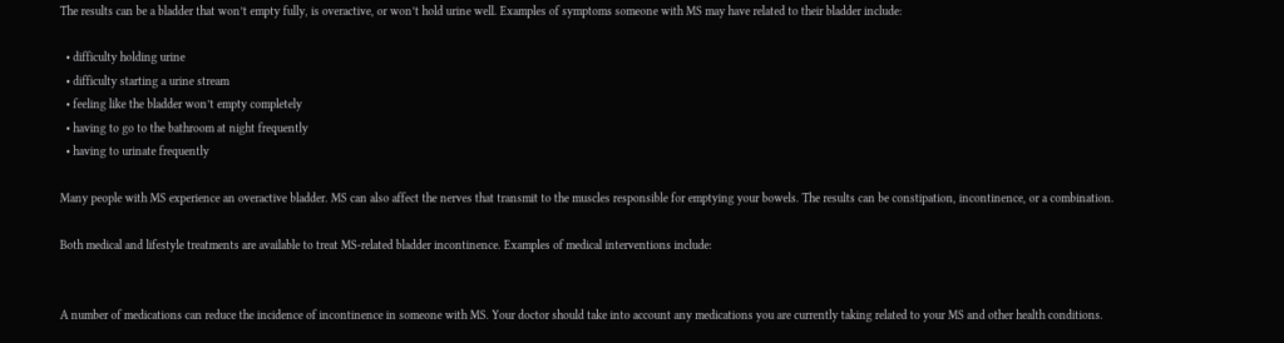The results can be a bladder that won’t empty fully, is overactive, or won’t hold urine well. Examples of symptoms someone with MS may have related to their bladder include:

  • difficulty holding urine
  • difficulty starting a urine stream
  • feeling like the bladder won’t empty completely
  • having to go to the bathroom at night frequently
  • having to urinate frequently

Many people with MS experience an overactive bladder. MS can also affect the nerves that transmit to the muscles responsible for emptying your bowels. The results can be constipation, incontinence, or a combination.

Both medical and lifestyle treatments are available to treat MS-related bladder incontinence. Examples of medical interventions include:


A number of medications can reduce the incidence of incontinence in someone with MS. Your doctor should take into account any medications you are currently taking related to your MS and other health conditions.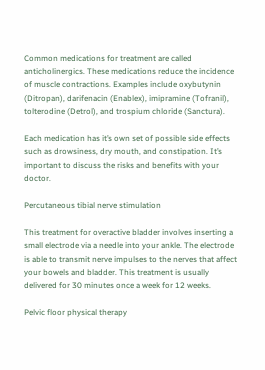Common medications for treatment are called anticholinergics. These medications reduce the incidence of muscle contractions. Examples include oxybutynin (Ditropan), darifenacin (Enablex), imipramine (Tofranil), tolterodine (Detrol), and trospium chloride (Sanctura).

Each medication has it’s own set of possible side effects such as drowsiness, dry mouth, and constipation. It’s important to discuss the risks and benefits with your doctor.

Percutaneous tibial nerve stimulation

This treatment for overactive bladder involves inserting a small electrode via a needle into your ankle. The electrode is able to transmit nerve impulses to the nerves that affect your bowels and bladder. This treatment is usually delivered for 30 minutes once a week for 12 weeks.

Pelvic floor physical therapy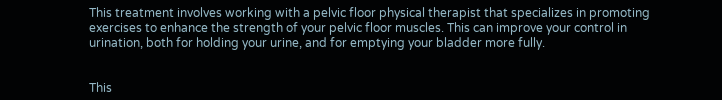This treatment involves working with a pelvic floor physical therapist that specializes in promoting exercises to enhance the strength of your pelvic floor muscles. This can improve your control in urination, both for holding your urine, and for emptying your bladder more fully.


This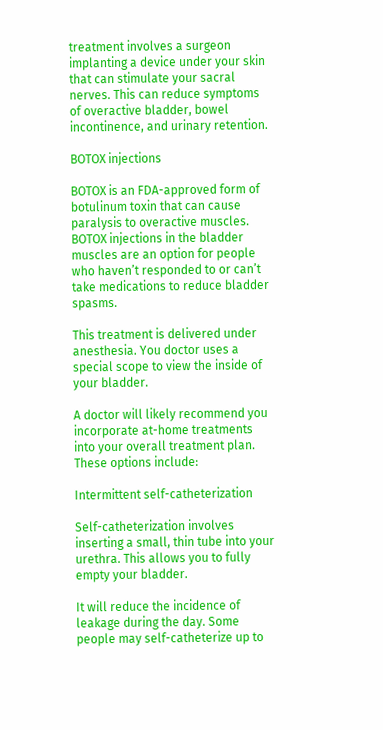treatment involves a surgeon implanting a device under your skin that can stimulate your sacral nerves. This can reduce symptoms of overactive bladder, bowel incontinence, and urinary retention.

BOTOX injections

BOTOX is an FDA-approved form of botulinum toxin that can cause paralysis to overactive muscles. BOTOX injections in the bladder muscles are an option for people who haven’t responded to or can’t take medications to reduce bladder spasms.

This treatment is delivered under anesthesia. You doctor uses a special scope to view the inside of your bladder.

A doctor will likely recommend you incorporate at-home treatments into your overall treatment plan. These options include:

Intermittent self-catheterization

Self-catheterization involves inserting a small, thin tube into your urethra. This allows you to fully empty your bladder.

It will reduce the incidence of leakage during the day. Some people may self-catheterize up to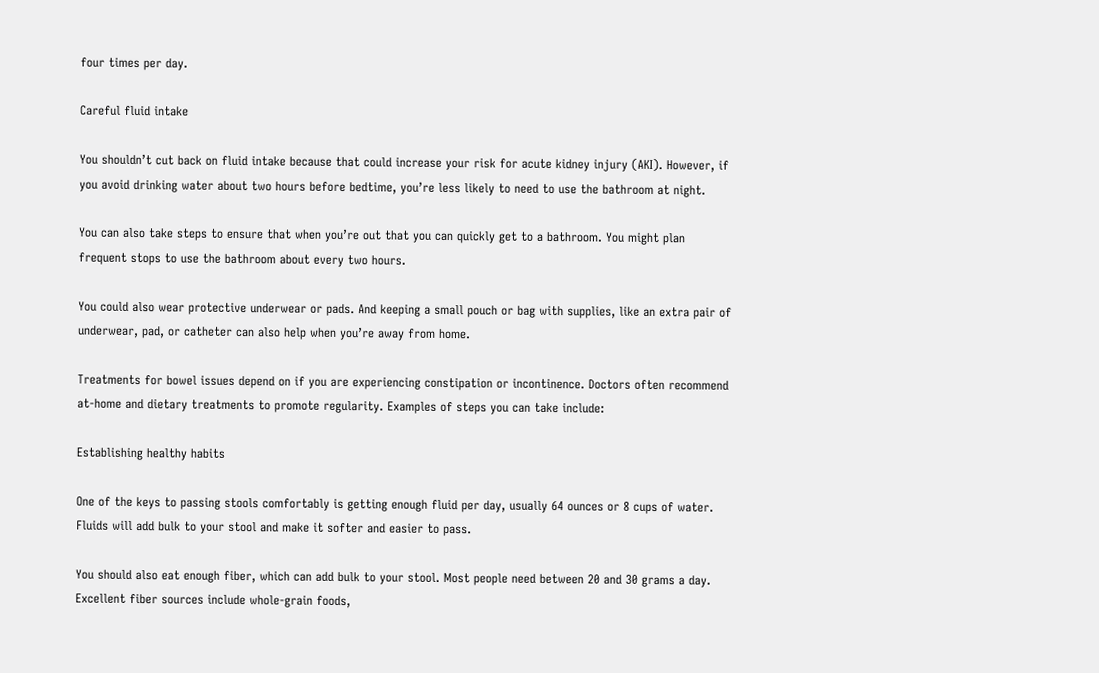four times per day.

Careful fluid intake

You shouldn’t cut back on fluid intake because that could increase your risk for acute kidney injury (AKI). However, if you avoid drinking water about two hours before bedtime, you’re less likely to need to use the bathroom at night.

You can also take steps to ensure that when you’re out that you can quickly get to a bathroom. You might plan frequent stops to use the bathroom about every two hours.

You could also wear protective underwear or pads. And keeping a small pouch or bag with supplies, like an extra pair of underwear, pad, or catheter can also help when you’re away from home.

Treatments for bowel issues depend on if you are experiencing constipation or incontinence. Doctors often recommend at-home and dietary treatments to promote regularity. Examples of steps you can take include:

Establishing healthy habits

One of the keys to passing stools comfortably is getting enough fluid per day, usually 64 ounces or 8 cups of water. Fluids will add bulk to your stool and make it softer and easier to pass.

You should also eat enough fiber, which can add bulk to your stool. Most people need between 20 and 30 grams a day. Excellent fiber sources include whole-grain foods,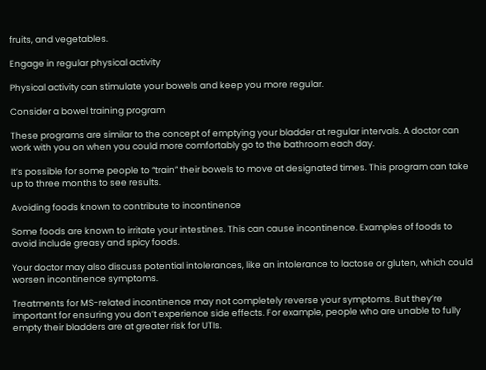fruits, and vegetables.

Engage in regular physical activity

Physical activity can stimulate your bowels and keep you more regular.

Consider a bowel training program

These programs are similar to the concept of emptying your bladder at regular intervals. A doctor can work with you on when you could more comfortably go to the bathroom each day.

It’s possible for some people to “train” their bowels to move at designated times. This program can take up to three months to see results.

Avoiding foods known to contribute to incontinence

Some foods are known to irritate your intestines. This can cause incontinence. Examples of foods to avoid include greasy and spicy foods.

Your doctor may also discuss potential intolerances, like an intolerance to lactose or gluten, which could worsen incontinence symptoms.

Treatments for MS-related incontinence may not completely reverse your symptoms. But they’re important for ensuring you don’t experience side effects. For example, people who are unable to fully empty their bladders are at greater risk for UTIs.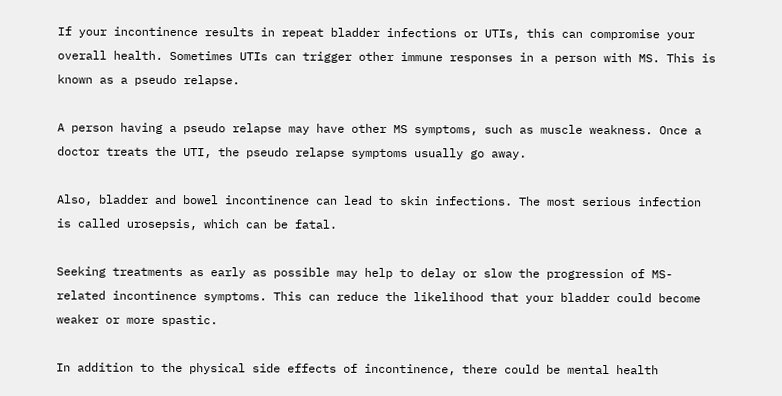If your incontinence results in repeat bladder infections or UTIs, this can compromise your overall health. Sometimes UTIs can trigger other immune responses in a person with MS. This is known as a pseudo relapse.

A person having a pseudo relapse may have other MS symptoms, such as muscle weakness. Once a doctor treats the UTI, the pseudo relapse symptoms usually go away.

Also, bladder and bowel incontinence can lead to skin infections. The most serious infection is called urosepsis, which can be fatal.

Seeking treatments as early as possible may help to delay or slow the progression of MS-related incontinence symptoms. This can reduce the likelihood that your bladder could become weaker or more spastic.

In addition to the physical side effects of incontinence, there could be mental health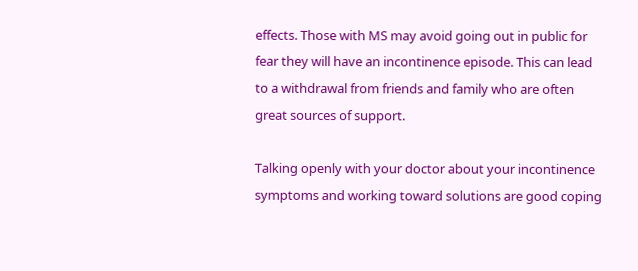effects. Those with MS may avoid going out in public for fear they will have an incontinence episode. This can lead to a withdrawal from friends and family who are often great sources of support.

Talking openly with your doctor about your incontinence symptoms and working toward solutions are good coping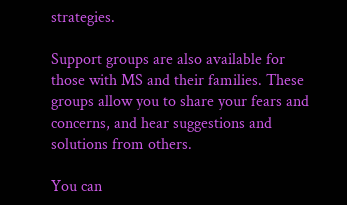strategies.

Support groups are also available for those with MS and their families. These groups allow you to share your fears and concerns, and hear suggestions and solutions from others.

You can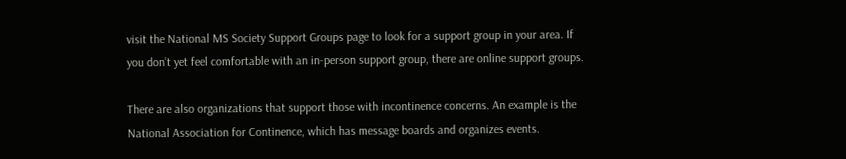visit the National MS Society Support Groups page to look for a support group in your area. If you don’t yet feel comfortable with an in-person support group, there are online support groups.

There are also organizations that support those with incontinence concerns. An example is the National Association for Continence, which has message boards and organizes events.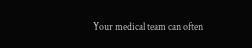Your medical team can often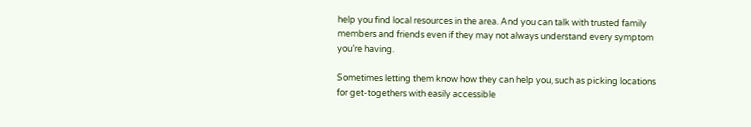help you find local resources in the area. And you can talk with trusted family members and friends even if they may not always understand every symptom you’re having.

Sometimes letting them know how they can help you, such as picking locations for get-togethers with easily accessible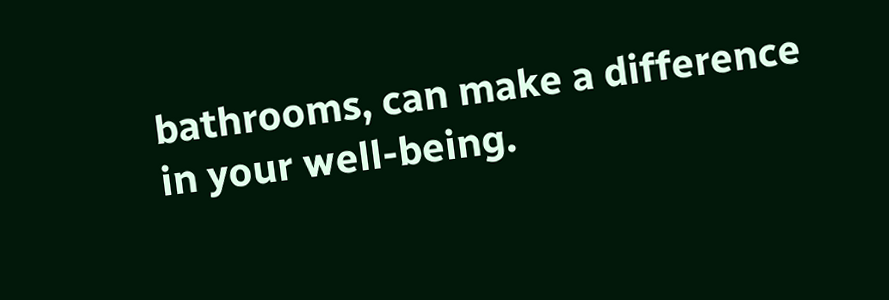bathrooms, can make a difference in your well-being.